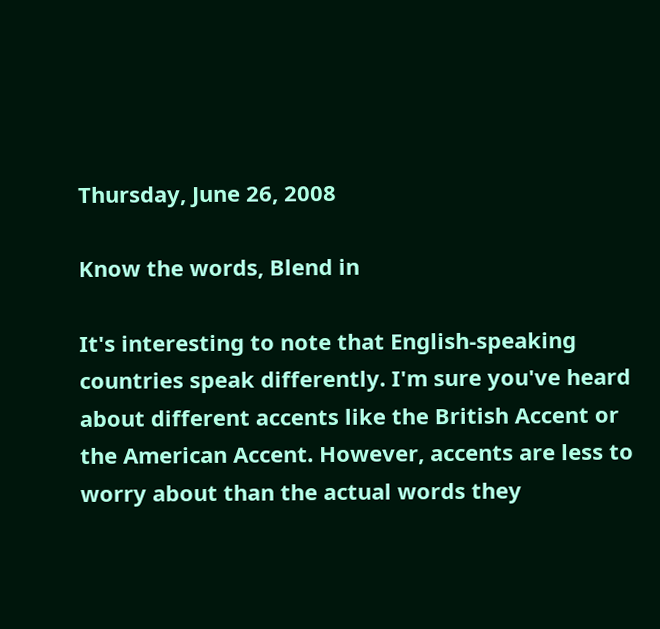Thursday, June 26, 2008

Know the words, Blend in

It's interesting to note that English-speaking countries speak differently. I'm sure you've heard about different accents like the British Accent or the American Accent. However, accents are less to worry about than the actual words they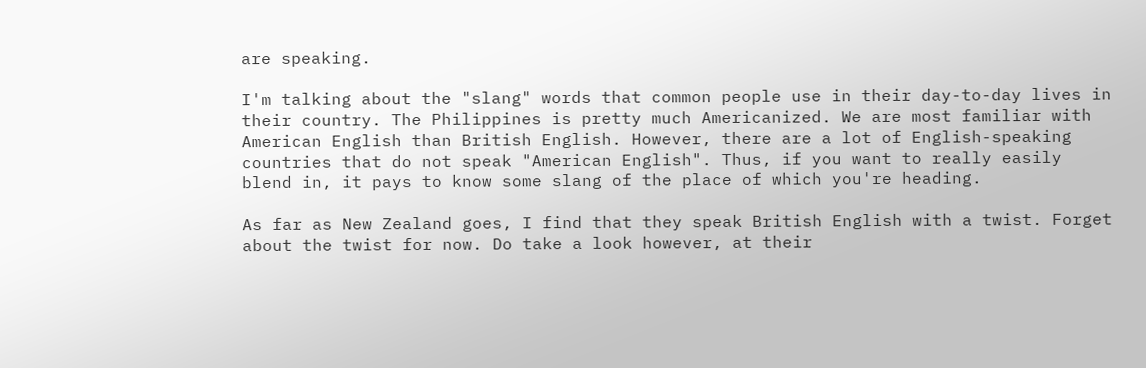are speaking.

I'm talking about the "slang" words that common people use in their day-to-day lives in their country. The Philippines is pretty much Americanized. We are most familiar with American English than British English. However, there are a lot of English-speaking countries that do not speak "American English". Thus, if you want to really easily blend in, it pays to know some slang of the place of which you're heading.

As far as New Zealand goes, I find that they speak British English with a twist. Forget about the twist for now. Do take a look however, at their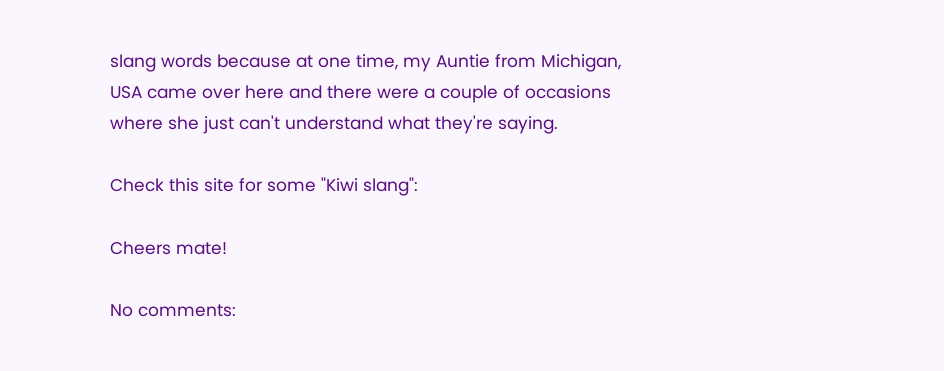slang words because at one time, my Auntie from Michigan, USA came over here and there were a couple of occasions where she just can't understand what they're saying.

Check this site for some "Kiwi slang":

Cheers mate!

No comments: